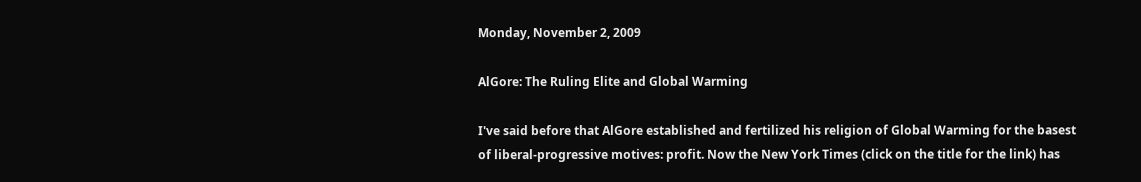Monday, November 2, 2009

AlGore: The Ruling Elite and Global Warming

I've said before that AlGore established and fertilized his religion of Global Warming for the basest of liberal-progressive motives: profit. Now the New York Times (click on the title for the link) has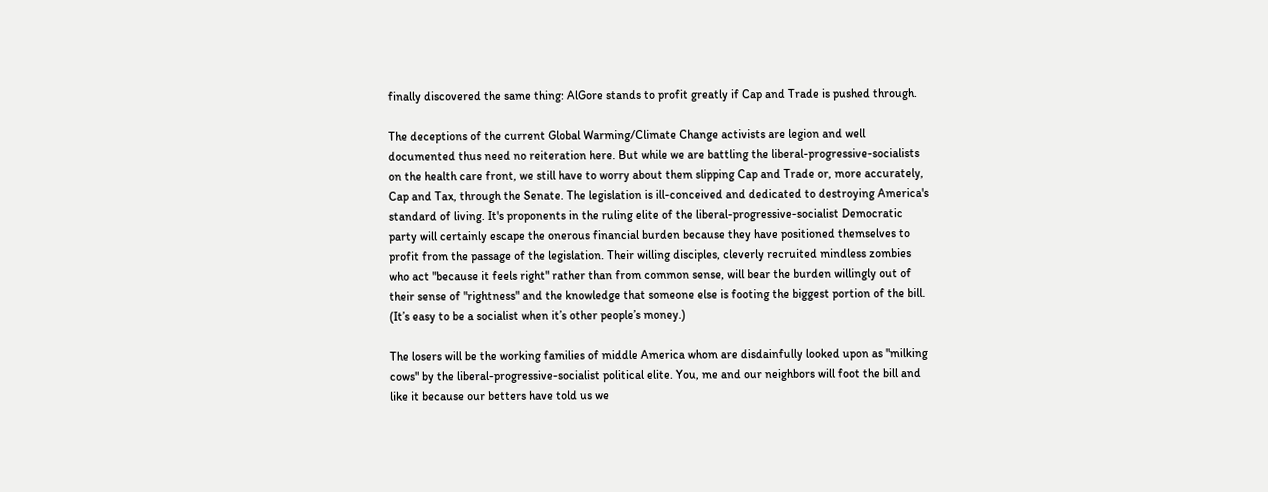finally discovered the same thing: AlGore stands to profit greatly if Cap and Trade is pushed through.

The deceptions of the current Global Warming/Climate Change activists are legion and well documented thus need no reiteration here. But while we are battling the liberal-progressive-socialists on the health care front, we still have to worry about them slipping Cap and Trade or, more accurately, Cap and Tax, through the Senate. The legislation is ill-conceived and dedicated to destroying America's standard of living. It's proponents in the ruling elite of the liberal-progressive-socialist Democratic party will certainly escape the onerous financial burden because they have positioned themselves to profit from the passage of the legislation. Their willing disciples, cleverly recruited mindless zombies who act "because it feels right" rather than from common sense, will bear the burden willingly out of their sense of "rightness" and the knowledge that someone else is footing the biggest portion of the bill. (It’s easy to be a socialist when it’s other people’s money.)

The losers will be the working families of middle America whom are disdainfully looked upon as "milking cows" by the liberal-progressive-socialist political elite. You, me and our neighbors will foot the bill and like it because our betters have told us we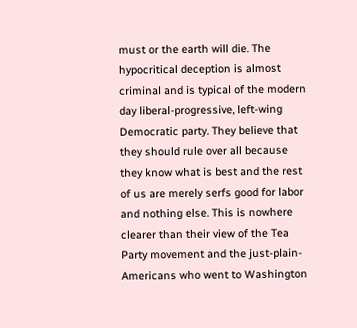must or the earth will die. The hypocritical deception is almost criminal and is typical of the modern day liberal-progressive, left-wing Democratic party. They believe that they should rule over all because they know what is best and the rest of us are merely serfs good for labor and nothing else. This is nowhere clearer than their view of the Tea Party movement and the just-plain-Americans who went to Washington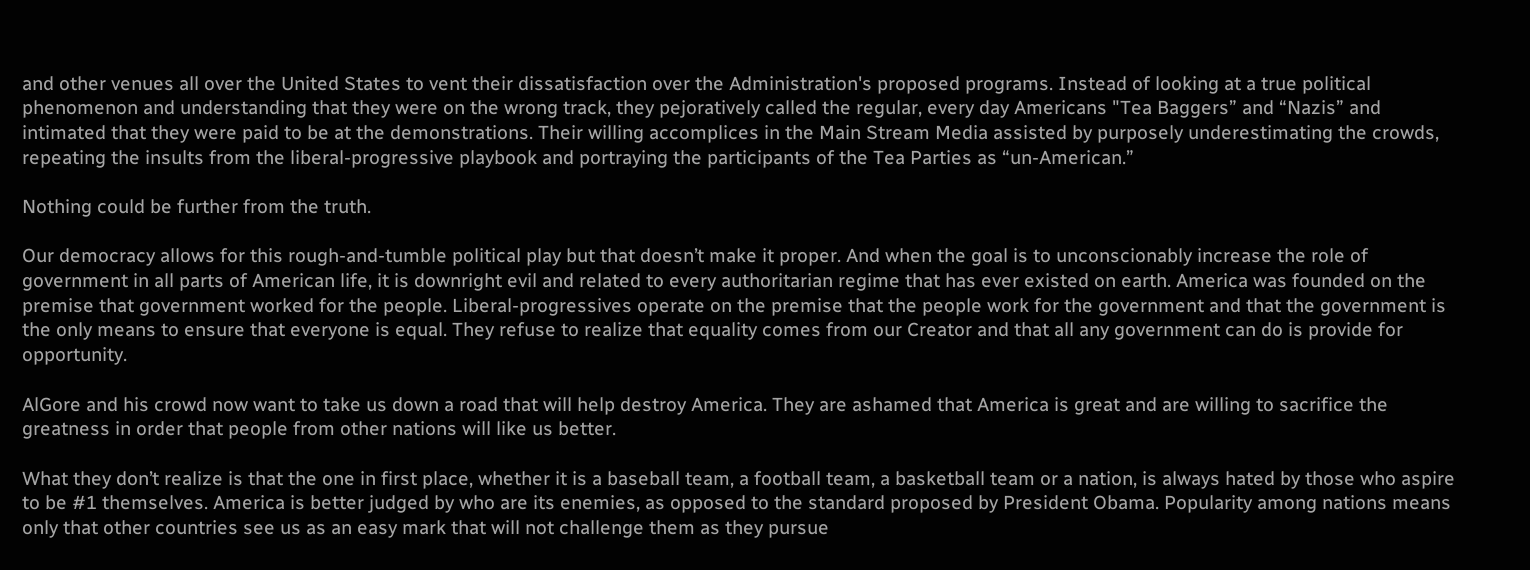and other venues all over the United States to vent their dissatisfaction over the Administration's proposed programs. Instead of looking at a true political phenomenon and understanding that they were on the wrong track, they pejoratively called the regular, every day Americans "Tea Baggers” and “Nazis” and intimated that they were paid to be at the demonstrations. Their willing accomplices in the Main Stream Media assisted by purposely underestimating the crowds, repeating the insults from the liberal-progressive playbook and portraying the participants of the Tea Parties as “un-American.”

Nothing could be further from the truth.

Our democracy allows for this rough-and-tumble political play but that doesn’t make it proper. And when the goal is to unconscionably increase the role of government in all parts of American life, it is downright evil and related to every authoritarian regime that has ever existed on earth. America was founded on the premise that government worked for the people. Liberal-progressives operate on the premise that the people work for the government and that the government is the only means to ensure that everyone is equal. They refuse to realize that equality comes from our Creator and that all any government can do is provide for opportunity.

AlGore and his crowd now want to take us down a road that will help destroy America. They are ashamed that America is great and are willing to sacrifice the greatness in order that people from other nations will like us better.

What they don’t realize is that the one in first place, whether it is a baseball team, a football team, a basketball team or a nation, is always hated by those who aspire to be #1 themselves. America is better judged by who are its enemies, as opposed to the standard proposed by President Obama. Popularity among nations means only that other countries see us as an easy mark that will not challenge them as they pursue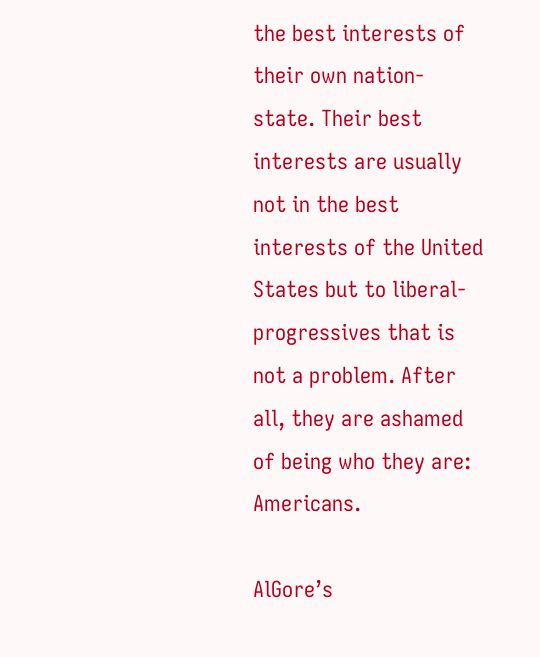the best interests of their own nation-state. Their best interests are usually not in the best interests of the United States but to liberal-progressives that is not a problem. After all, they are ashamed of being who they are: Americans.

AlGore’s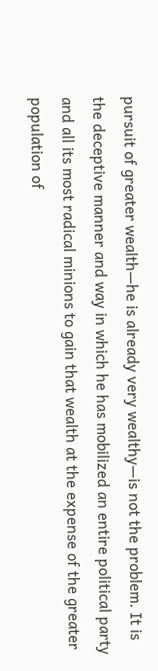pursuit of greater wealth—he is already very wealthy—is not the problem. It is the deceptive manner and way in which he has mobilized an entire political party and all its most radical minions to gain that wealth at the expense of the greater population of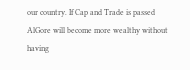our country. If Cap and Trade is passed AlGore will become more wealthy without having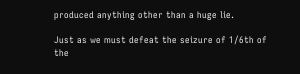produced anything other than a huge lie.

Just as we must defeat the seizure of 1/6th of the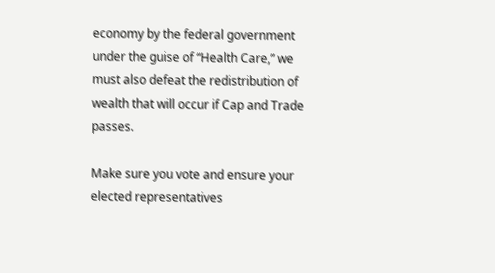economy by the federal government under the guise of “Health Care,” we must also defeat the redistribution of wealth that will occur if Cap and Trade passes.

Make sure you vote and ensure your elected representatives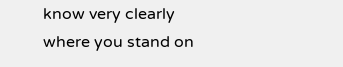know very clearly where you stand on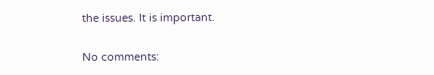the issues. It is important.

No comments: